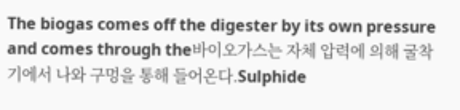The biogas comes off the digester by its own pressure and comes through the바이오가스는 자체 압력에 의해 굴착기에서 나와 구멍을 통해 들어온다.Sulphide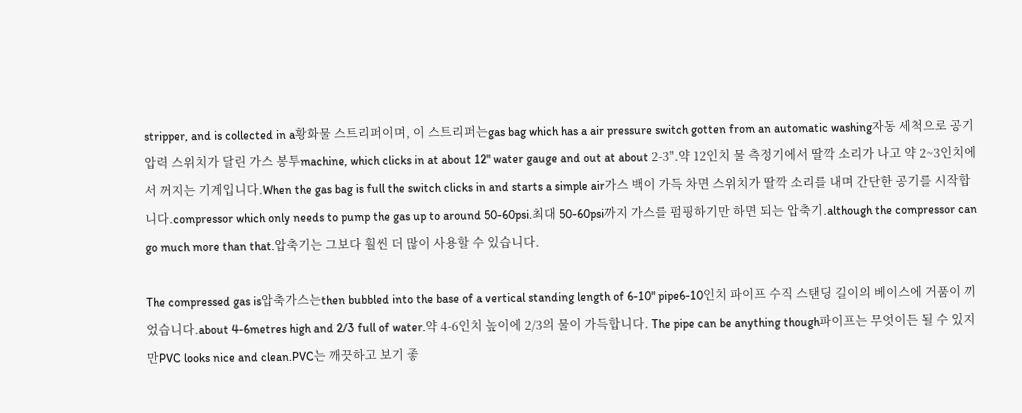stripper, and is collected in a황화물 스트리퍼이며, 이 스트리퍼는gas bag which has a air pressure switch gotten from an automatic washing자동 세척으로 공기 압력 스위치가 달린 가스 봉투machine, which clicks in at about 12" water gauge and out at about 2-3".약 12인치 물 측정기에서 딸깍 소리가 나고 약 2~3인치에서 꺼지는 기계입니다.When the gas bag is full the switch clicks in and starts a simple air가스 백이 가득 차면 스위치가 딸깍 소리를 내며 간단한 공기를 시작합니다.compressor which only needs to pump the gas up to around 50-60psi.최대 50-60psi까지 가스를 펌핑하기만 하면 되는 압축기.although the compressor can go much more than that.압축기는 그보다 훨씬 더 많이 사용할 수 있습니다.

The compressed gas is압축가스는then bubbled into the base of a vertical standing length of 6-10" pipe6-10인치 파이프 수직 스탠딩 길이의 베이스에 거품이 끼었습니다.about 4-6metres high and 2/3 full of water.약 4-6인치 높이에 2/3의 물이 가득합니다. The pipe can be anything though파이프는 무엇이든 될 수 있지만PVC looks nice and clean.PVC는 깨끗하고 보기 좋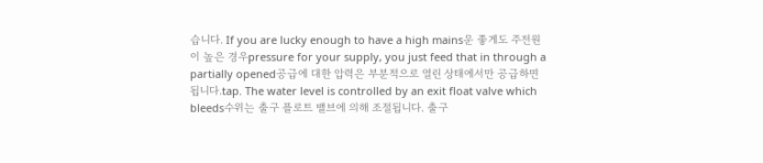습니다. If you are lucky enough to have a high mains운 좋게도 주전원이 높은 경우pressure for your supply, you just feed that in through a partially opened공급에 대한 압력은 부분적으로 열린 상태에서만 공급하면 됩니다.tap. The water level is controlled by an exit float valve which bleeds수위는 출구 플로트 밸브에 의해 조절됩니다. 출구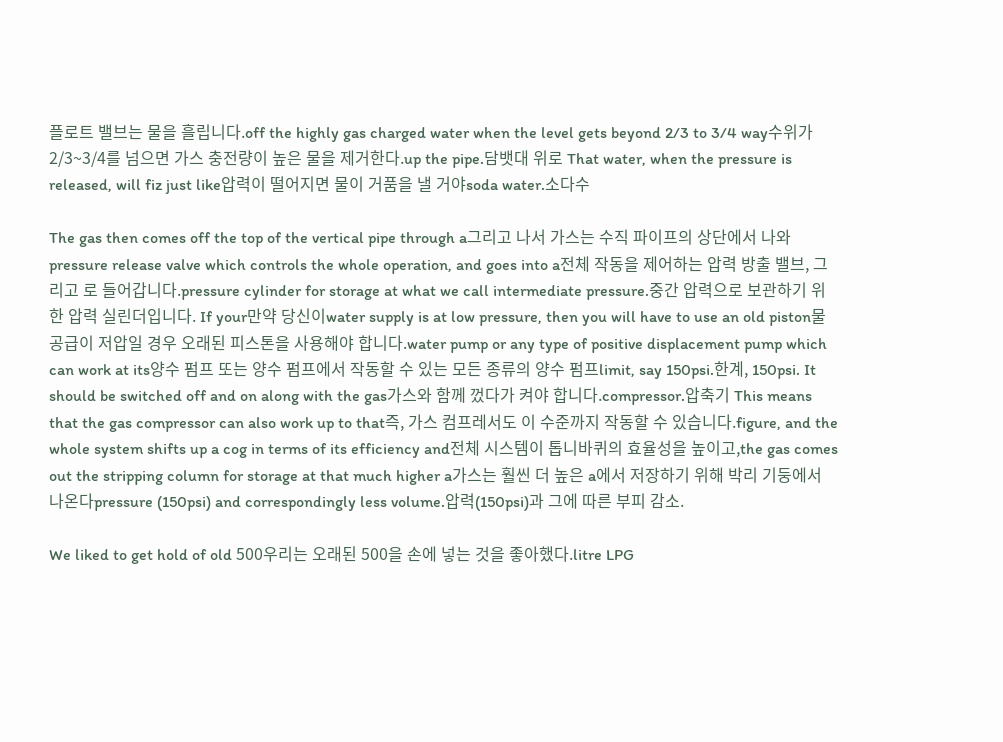플로트 밸브는 물을 흘립니다.off the highly gas charged water when the level gets beyond 2/3 to 3/4 way수위가 2/3~3/4를 넘으면 가스 충전량이 높은 물을 제거한다.up the pipe.담뱃대 위로 That water, when the pressure is released, will fiz just like압력이 떨어지면 물이 거품을 낼 거야soda water.소다수

The gas then comes off the top of the vertical pipe through a그리고 나서 가스는 수직 파이프의 상단에서 나와pressure release valve which controls the whole operation, and goes into a전체 작동을 제어하는 압력 방출 밸브, 그리고 로 들어갑니다.pressure cylinder for storage at what we call intermediate pressure.중간 압력으로 보관하기 위한 압력 실린더입니다. If your만약 당신이water supply is at low pressure, then you will have to use an old piston물 공급이 저압일 경우 오래된 피스톤을 사용해야 합니다.water pump or any type of positive displacement pump which can work at its양수 펌프 또는 양수 펌프에서 작동할 수 있는 모든 종류의 양수 펌프limit, say 150psi.한계, 150psi. It should be switched off and on along with the gas가스와 함께 껐다가 켜야 합니다.compressor.압축기 This means that the gas compressor can also work up to that즉, 가스 컴프레서도 이 수준까지 작동할 수 있습니다.figure, and the whole system shifts up a cog in terms of its efficiency and전체 시스템이 톱니바퀴의 효율성을 높이고,the gas comes out the stripping column for storage at that much higher a가스는 훨씬 더 높은 a에서 저장하기 위해 박리 기둥에서 나온다pressure (150psi) and correspondingly less volume.압력(150psi)과 그에 따른 부피 감소.

We liked to get hold of old 500우리는 오래된 500을 손에 넣는 것을 좋아했다.litre LPG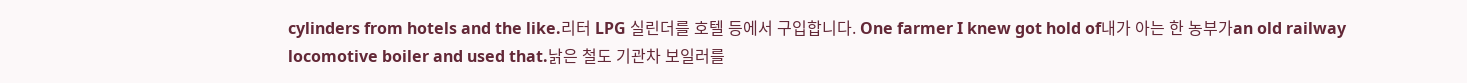cylinders from hotels and the like.리터 LPG 실린더를 호텔 등에서 구입합니다. One farmer I knew got hold of내가 아는 한 농부가an old railway locomotive boiler and used that.낡은 철도 기관차 보일러를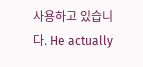사용하고 있습니다. He actually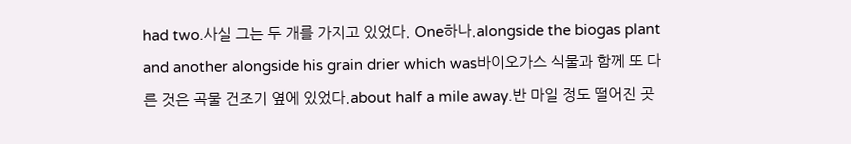had two.사실 그는 두 개를 가지고 있었다. One하나.alongside the biogas plant and another alongside his grain drier which was바이오가스 식물과 함께 또 다른 것은 곡물 건조기 옆에 있었다.about half a mile away.반 마일 정도 떨어진 곳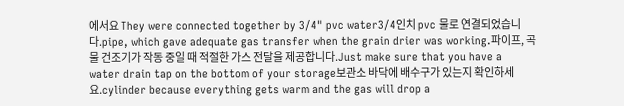에서요 They were connected together by 3/4" pvc water3/4인치 pvc 물로 연결되었습니다.pipe, which gave adequate gas transfer when the grain drier was working.파이프, 곡물 건조기가 작동 중일 때 적절한 가스 전달을 제공합니다.Just make sure that you have a water drain tap on the bottom of your storage보관소 바닥에 배수구가 있는지 확인하세요.cylinder because everything gets warm and the gas will drop a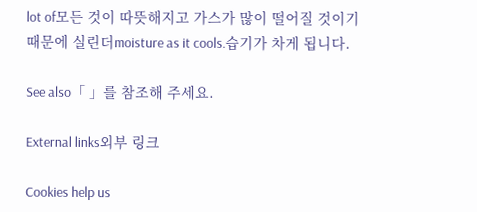lot of모든 것이 따뜻해지고 가스가 많이 떨어질 것이기 때문에 실린더moisture as it cools.습기가 차게 됩니다.

See also「 」를 참조해 주세요.

External links외부 링크

Cookies help us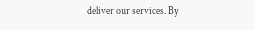deliver our services. By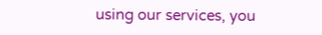using our services, you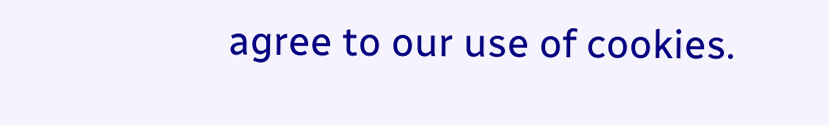agree to our use of cookies.